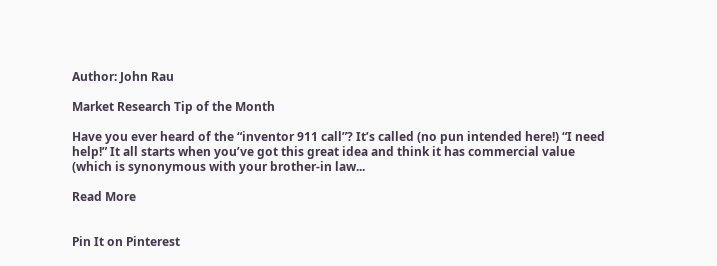Author: John Rau

Market Research Tip of the Month

Have you ever heard of the “inventor 911 call”? It’s called (no pun intended here!) “I need help!” It all starts when you’ve got this great idea and think it has commercial value (which is synonymous with your brother-in law...

Read More


Pin It on Pinterest